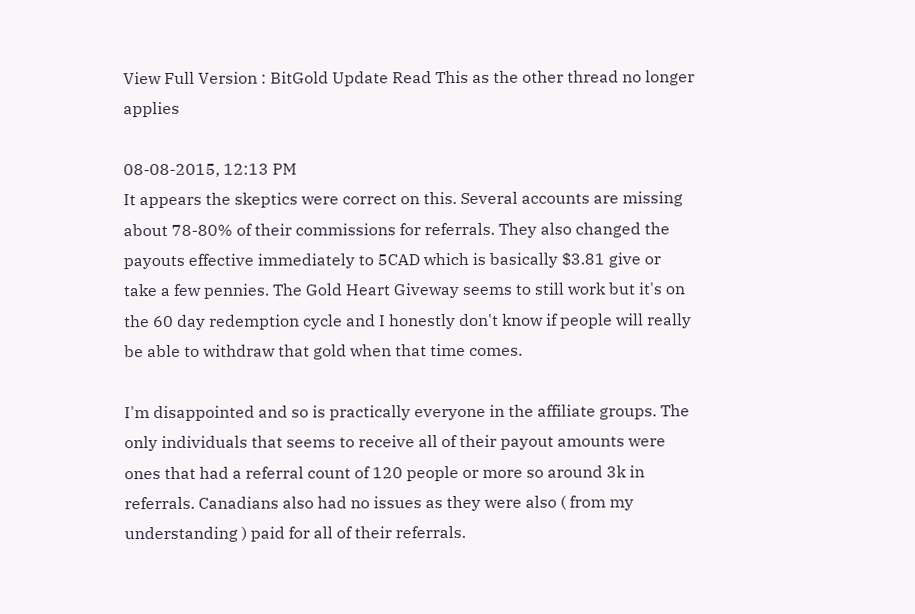View Full Version : BitGold Update Read This as the other thread no longer applies

08-08-2015, 12:13 PM
It appears the skeptics were correct on this. Several accounts are missing about 78-80% of their commissions for referrals. They also changed the payouts effective immediately to 5CAD which is basically $3.81 give or take a few pennies. The Gold Heart Giveway seems to still work but it's on the 60 day redemption cycle and I honestly don't know if people will really be able to withdraw that gold when that time comes.

I'm disappointed and so is practically everyone in the affiliate groups. The only individuals that seems to receive all of their payout amounts were ones that had a referral count of 120 people or more so around 3k in referrals. Canadians also had no issues as they were also ( from my understanding ) paid for all of their referrals.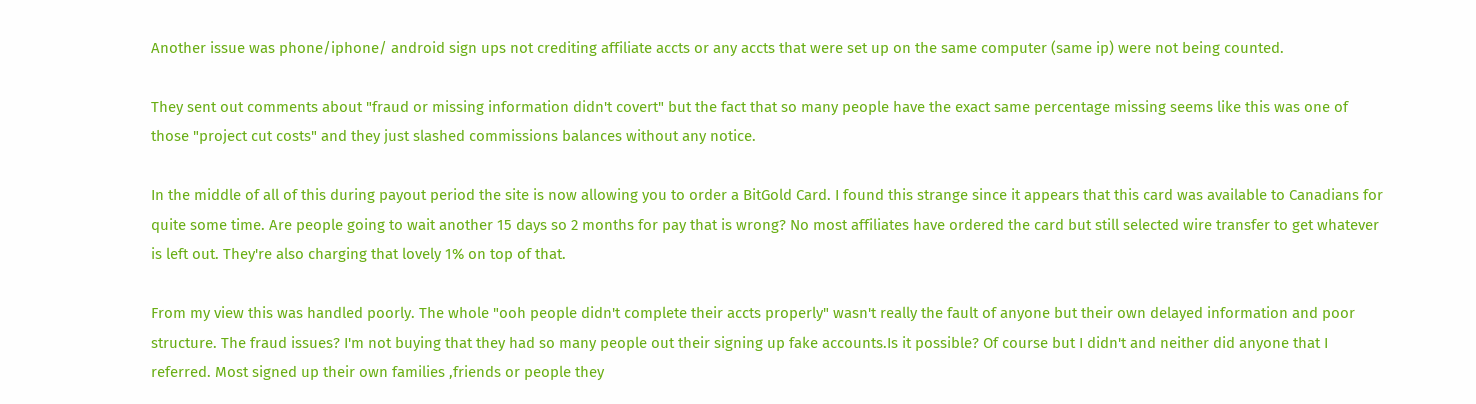Another issue was phone/iphone/ android sign ups not crediting affiliate accts or any accts that were set up on the same computer (same ip) were not being counted.

They sent out comments about "fraud or missing information didn't covert" but the fact that so many people have the exact same percentage missing seems like this was one of those "project cut costs" and they just slashed commissions balances without any notice.

In the middle of all of this during payout period the site is now allowing you to order a BitGold Card. I found this strange since it appears that this card was available to Canadians for quite some time. Are people going to wait another 15 days so 2 months for pay that is wrong? No most affiliates have ordered the card but still selected wire transfer to get whatever is left out. They're also charging that lovely 1% on top of that.

From my view this was handled poorly. The whole "ooh people didn't complete their accts properly" wasn't really the fault of anyone but their own delayed information and poor structure. The fraud issues? I'm not buying that they had so many people out their signing up fake accounts.Is it possible? Of course but I didn't and neither did anyone that I referred. Most signed up their own families ,friends or people they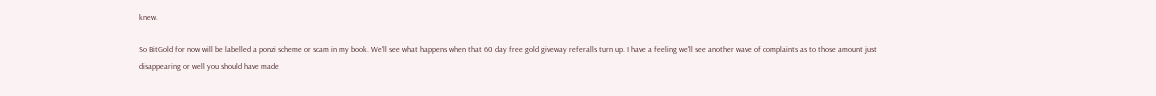knew.

So BitGold for now will be labelled a ponzi scheme or scam in my book. We'll see what happens when that 60 day free gold giveway referalls turn up. I have a feeling we'll see another wave of complaints as to those amount just disappearing or well you should have made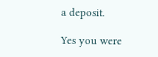a deposit.

Yes you were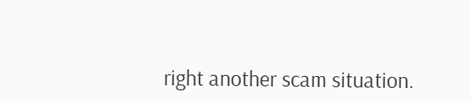right another scam situation.